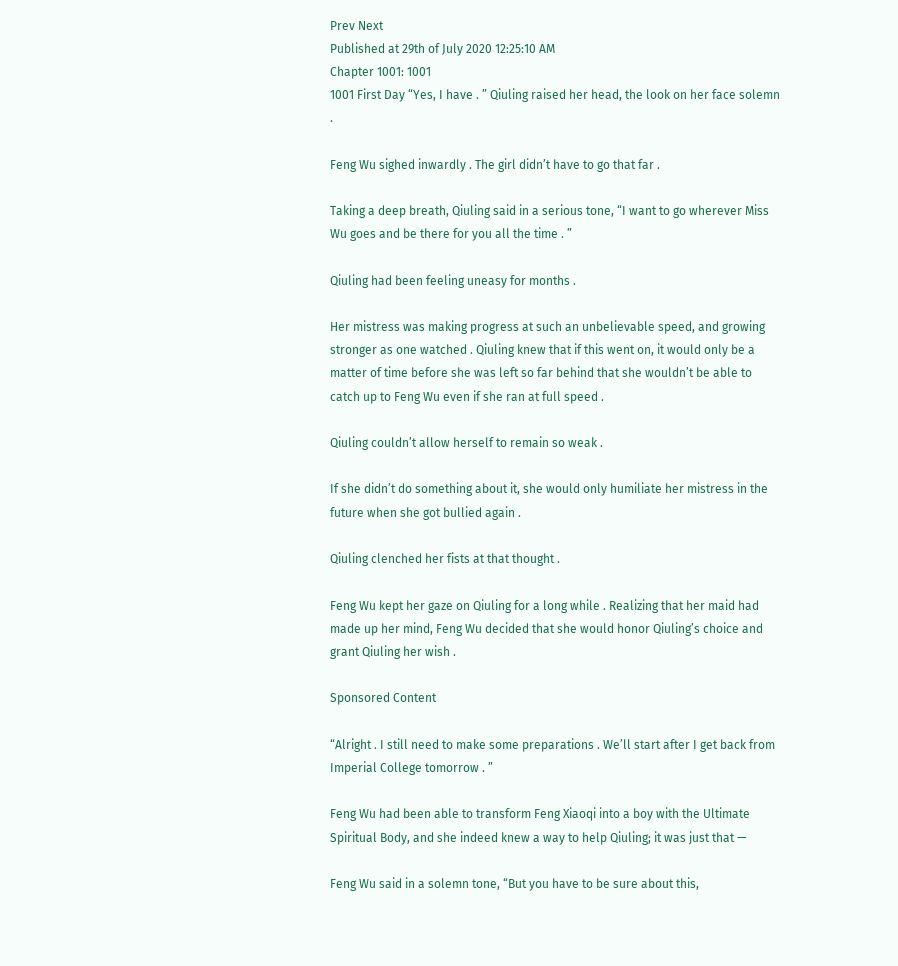Prev Next
Published at 29th of July 2020 12:25:10 AM
Chapter 1001: 1001
1001 First Day “Yes, I have . ” Qiuling raised her head, the look on her face solemn .

Feng Wu sighed inwardly . The girl didn’t have to go that far .

Taking a deep breath, Qiuling said in a serious tone, “I want to go wherever Miss Wu goes and be there for you all the time . ”

Qiuling had been feeling uneasy for months .

Her mistress was making progress at such an unbelievable speed, and growing stronger as one watched . Qiuling knew that if this went on, it would only be a matter of time before she was left so far behind that she wouldn’t be able to catch up to Feng Wu even if she ran at full speed .

Qiuling couldn’t allow herself to remain so weak .

If she didn’t do something about it, she would only humiliate her mistress in the future when she got bullied again .

Qiuling clenched her fists at that thought .

Feng Wu kept her gaze on Qiuling for a long while . Realizing that her maid had made up her mind, Feng Wu decided that she would honor Qiuling’s choice and grant Qiuling her wish .

Sponsored Content

“Alright . I still need to make some preparations . We’ll start after I get back from Imperial College tomorrow . ”

Feng Wu had been able to transform Feng Xiaoqi into a boy with the Ultimate Spiritual Body, and she indeed knew a way to help Qiuling; it was just that —

Feng Wu said in a solemn tone, “But you have to be sure about this,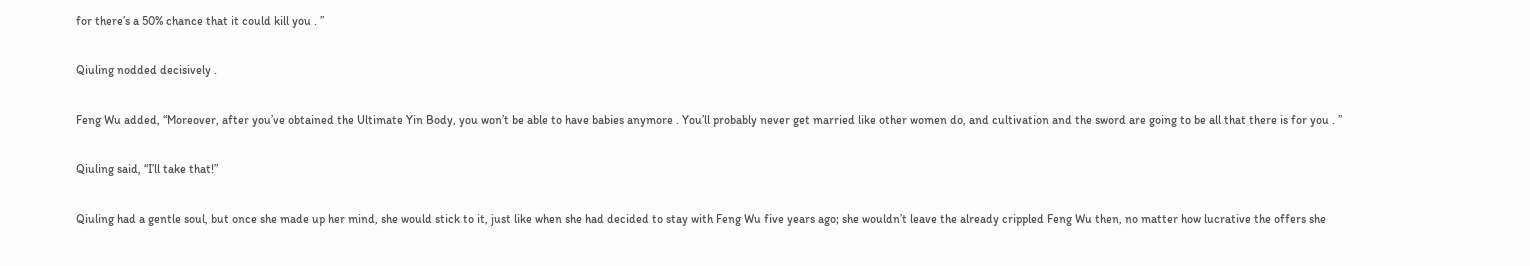for there’s a 50% chance that it could kill you . ”

Qiuling nodded decisively .

Feng Wu added, “Moreover, after you’ve obtained the Ultimate Yin Body, you won’t be able to have babies anymore . You’ll probably never get married like other women do, and cultivation and the sword are going to be all that there is for you . ”

Qiuling said, “I’ll take that!”

Qiuling had a gentle soul, but once she made up her mind, she would stick to it, just like when she had decided to stay with Feng Wu five years ago; she wouldn’t leave the already crippled Feng Wu then, no matter how lucrative the offers she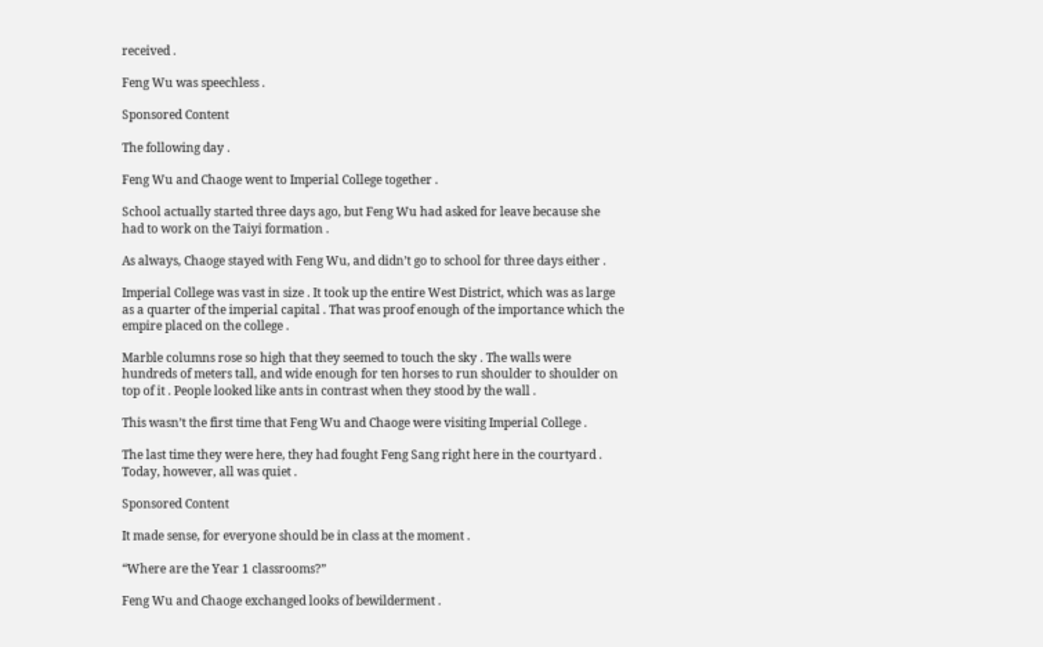received .

Feng Wu was speechless .

Sponsored Content

The following day .

Feng Wu and Chaoge went to Imperial College together .

School actually started three days ago, but Feng Wu had asked for leave because she had to work on the Taiyi formation .

As always, Chaoge stayed with Feng Wu, and didn’t go to school for three days either .

Imperial College was vast in size . It took up the entire West District, which was as large as a quarter of the imperial capital . That was proof enough of the importance which the empire placed on the college .

Marble columns rose so high that they seemed to touch the sky . The walls were hundreds of meters tall, and wide enough for ten horses to run shoulder to shoulder on top of it . People looked like ants in contrast when they stood by the wall .

This wasn’t the first time that Feng Wu and Chaoge were visiting Imperial College .

The last time they were here, they had fought Feng Sang right here in the courtyard . Today, however, all was quiet .

Sponsored Content

It made sense, for everyone should be in class at the moment .

“Where are the Year 1 classrooms?”

Feng Wu and Chaoge exchanged looks of bewilderment .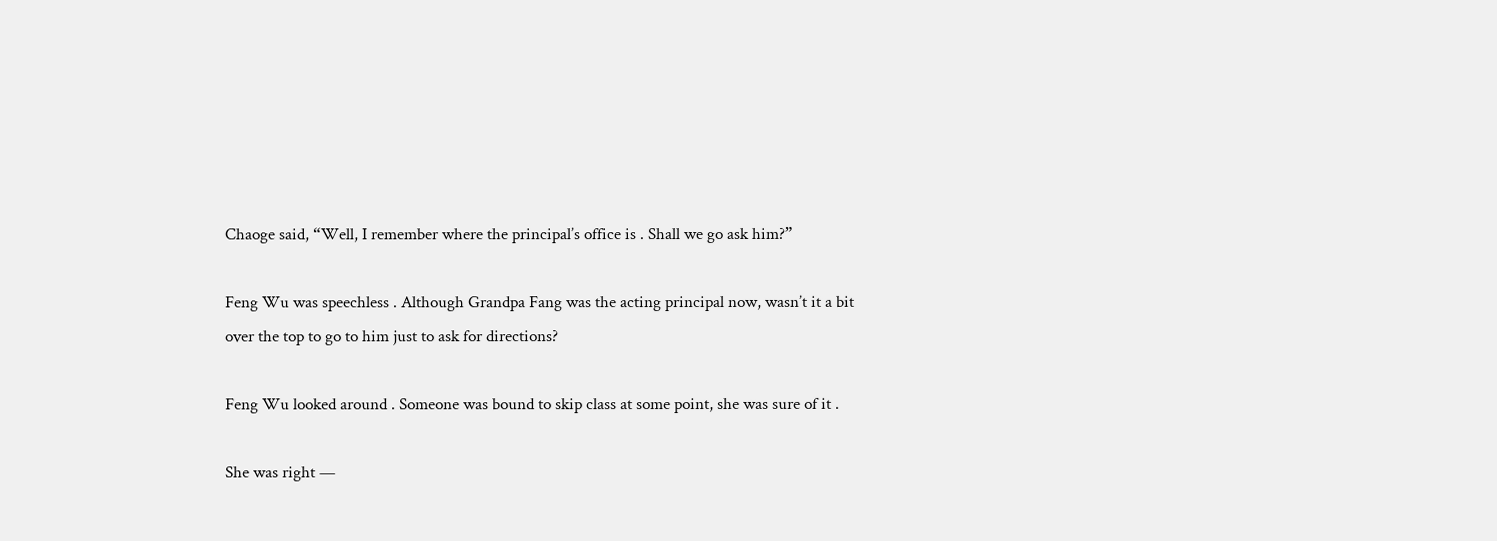Chaoge said, “Well, I remember where the principal’s office is . Shall we go ask him?”

Feng Wu was speechless . Although Grandpa Fang was the acting principal now, wasn’t it a bit over the top to go to him just to ask for directions?

Feng Wu looked around . Someone was bound to skip class at some point, she was sure of it .

She was right —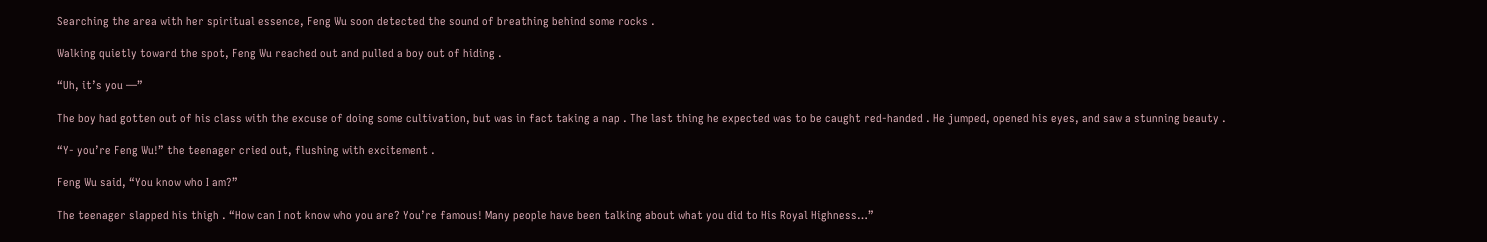Searching the area with her spiritual essence, Feng Wu soon detected the sound of breathing behind some rocks .

Walking quietly toward the spot, Feng Wu reached out and pulled a boy out of hiding .

“Uh, it’s you —”

The boy had gotten out of his class with the excuse of doing some cultivation, but was in fact taking a nap . The last thing he expected was to be caught red-handed . He jumped, opened his eyes, and saw a stunning beauty .

“Y- you’re Feng Wu!” the teenager cried out, flushing with excitement .

Feng Wu said, “You know who I am?”

The teenager slapped his thigh . “How can I not know who you are? You’re famous! Many people have been talking about what you did to His Royal Highness…”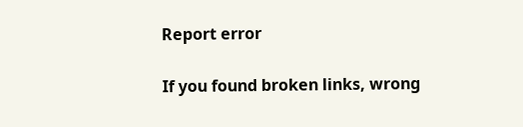Report error

If you found broken links, wrong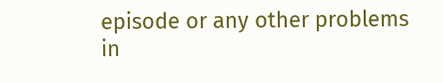episode or any other problems in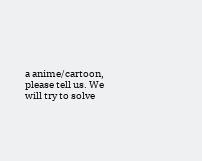a anime/cartoon, please tell us. We will try to solve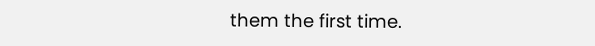them the first time.